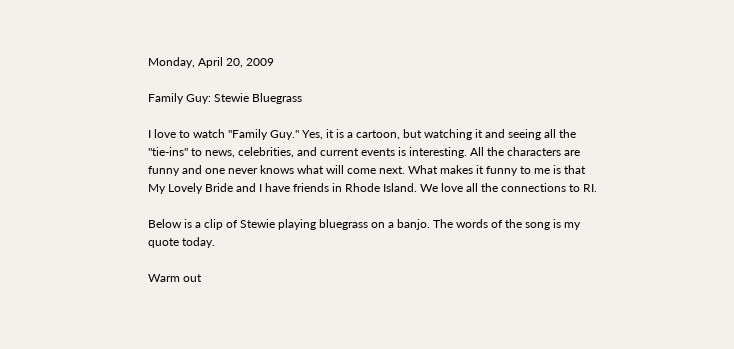Monday, April 20, 2009

Family Guy: Stewie Bluegrass

I love to watch "Family Guy." Yes, it is a cartoon, but watching it and seeing all the "tie-ins" to news, celebrities, and current events is interesting. All the characters are funny and one never knows what will come next. What makes it funny to me is that My Lovely Bride and I have friends in Rhode Island. We love all the connections to RI.

Below is a clip of Stewie playing bluegrass on a banjo. The words of the song is my quote today.

Warm out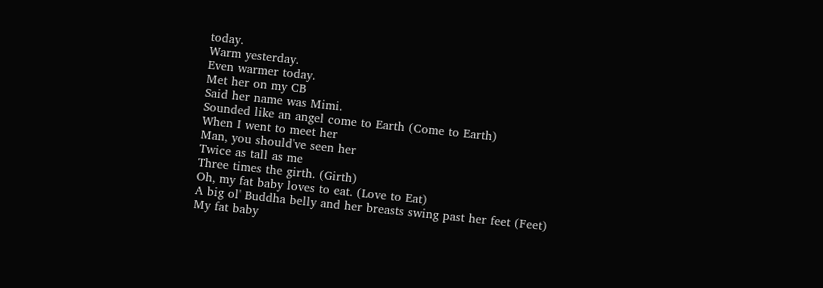today.
Warm yesterday.
Even warmer today.
Met her on my CB
Said her name was Mimi.
Sounded like an angel come to Earth (Come to Earth)
When I went to meet her
Man, you should've seen her
Twice as tall as me
Three times the girth. (Girth)
Oh, my fat baby loves to eat. (Love to Eat)
A big ol' Buddha belly and her breasts swing past her feet (Feet)
My fat baby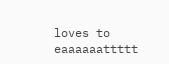loves to eaaaaaattttt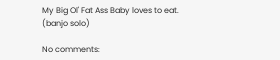My Big Ol' Fat Ass Baby loves to eat.
(banjo solo)

No comments: